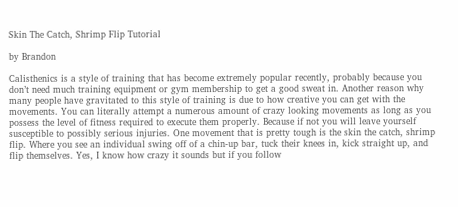Skin The Catch, Shrimp Flip Tutorial

by Brandon

Calisthenics is a style of training that has become extremely popular recently, probably because you don’t need much training equipment or gym membership to get a good sweat in. Another reason why many people have gravitated to this style of training is due to how creative you can get with the movements. You can literally attempt a numerous amount of crazy looking movements as long as you possess the level of fitness required to execute them properly. Because if not you will leave yourself susceptible to possibly serious injuries. One movement that is pretty tough is the skin the catch, shrimp flip. Where you see an individual swing off of a chin-up bar, tuck their knees in, kick straight up, and flip themselves. Yes, I know how crazy it sounds but if you follow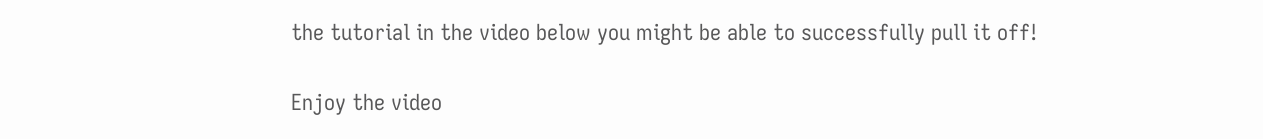the tutorial in the video below you might be able to successfully pull it off!

Enjoy the video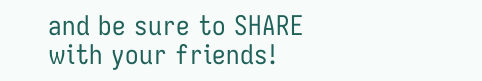and be sure to SHARE with your friends!